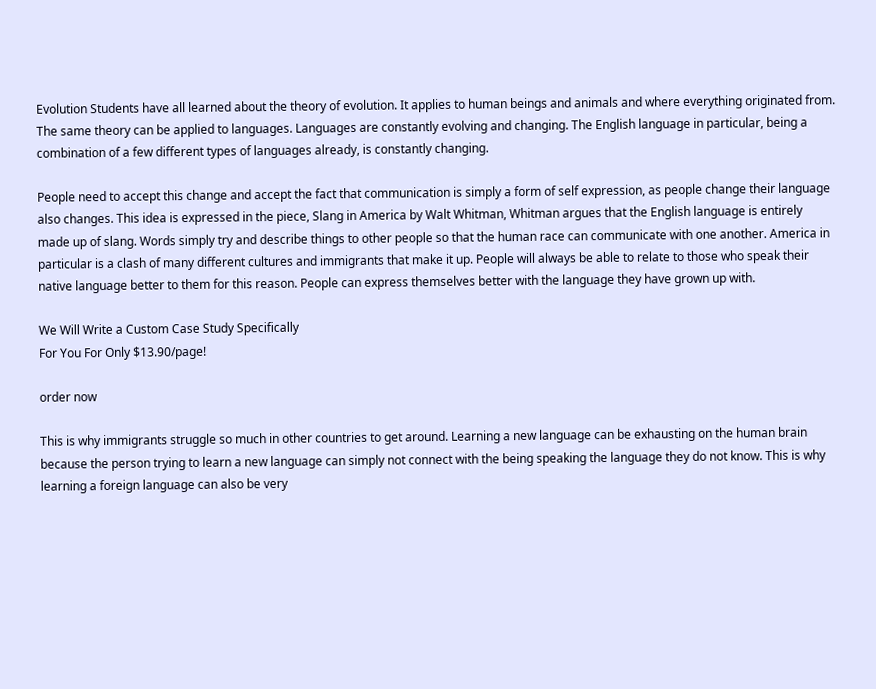Evolution Students have all learned about the theory of evolution. It applies to human beings and animals and where everything originated from. The same theory can be applied to languages. Languages are constantly evolving and changing. The English language in particular, being a combination of a few different types of languages already, is constantly changing.

People need to accept this change and accept the fact that communication is simply a form of self expression, as people change their language also changes. This idea is expressed in the piece, Slang in America by Walt Whitman, Whitman argues that the English language is entirely made up of slang. Words simply try and describe things to other people so that the human race can communicate with one another. America in particular is a clash of many different cultures and immigrants that make it up. People will always be able to relate to those who speak their native language better to them for this reason. People can express themselves better with the language they have grown up with.

We Will Write a Custom Case Study Specifically
For You For Only $13.90/page!

order now

This is why immigrants struggle so much in other countries to get around. Learning a new language can be exhausting on the human brain because the person trying to learn a new language can simply not connect with the being speaking the language they do not know. This is why learning a foreign language can also be very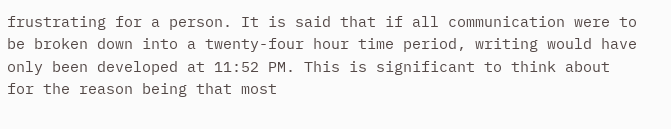frustrating for a person. It is said that if all communication were to be broken down into a twenty-four hour time period, writing would have only been developed at 11:52 PM. This is significant to think about for the reason being that most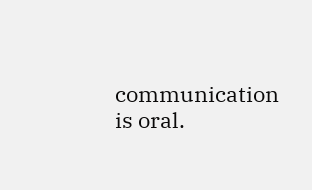communication is oral.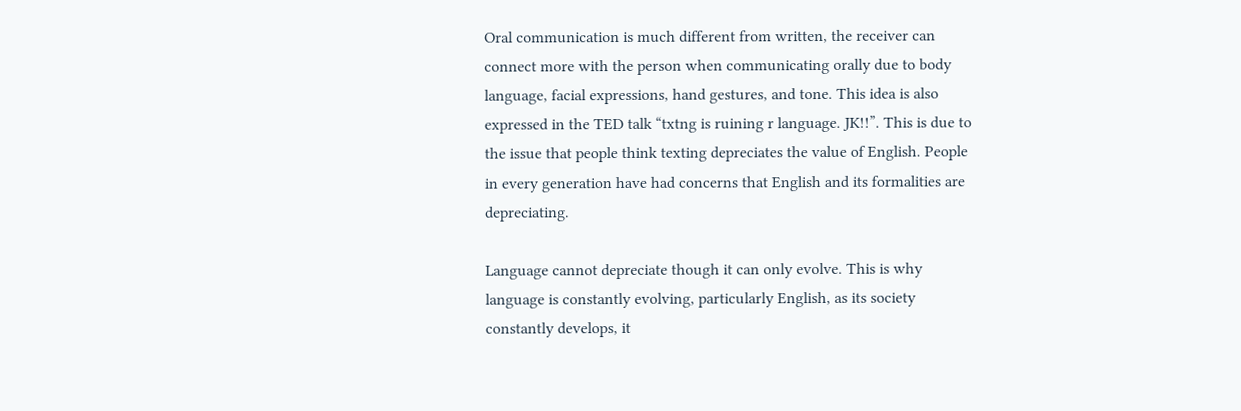Oral communication is much different from written, the receiver can connect more with the person when communicating orally due to body language, facial expressions, hand gestures, and tone. This idea is also expressed in the TED talk “txtng is ruining r language. JK!!”. This is due to the issue that people think texting depreciates the value of English. People in every generation have had concerns that English and its formalities are depreciating.

Language cannot depreciate though it can only evolve. This is why language is constantly evolving, particularly English, as its society constantly develops, it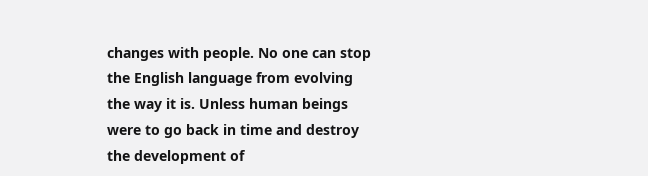changes with people. No one can stop the English language from evolving the way it is. Unless human beings were to go back in time and destroy the development of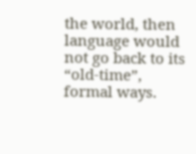the world, then language would not go back to its “old-time”, formal ways.